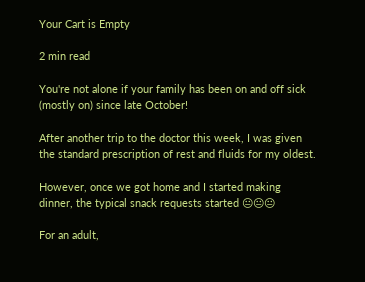Your Cart is Empty

2 min read

You're not alone if your family has been on and off sick (mostly on) since late October!

After another trip to the doctor this week, I was given the standard prescription of rest and fluids for my oldest.

However, once we got home and I started making dinner, the typical snack requests started 😐😐😐

For an adult,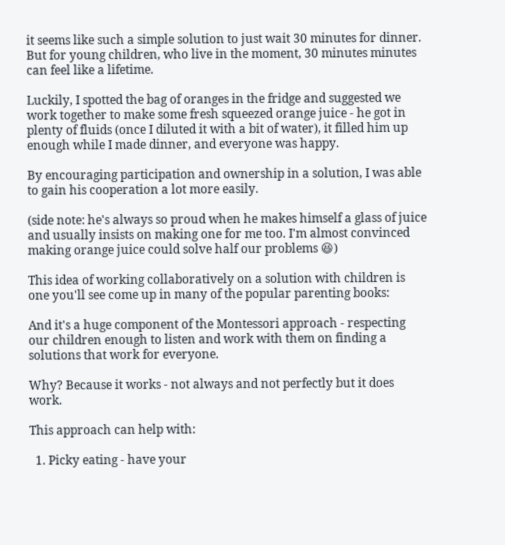it seems like such a simple solution to just wait 30 minutes for dinner. But for young children, who live in the moment, 30 minutes minutes can feel like a lifetime.

Luckily, I spotted the bag of oranges in the fridge and suggested we work together to make some fresh squeezed orange juice - he got in plenty of fluids (once I diluted it with a bit of water), it filled him up enough while I made dinner, and everyone was happy.

By encouraging participation and ownership in a solution, I was able to gain his cooperation a lot more easily.

(side note: he's always so proud when he makes himself a glass of juice and usually insists on making one for me too. I'm almost convinced making orange juice could solve half our problems 😆)

This idea of working collaboratively on a solution with children is one you'll see come up in many of the popular parenting books:

And it's a huge component of the Montessori approach - respecting our children enough to listen and work with them on finding a solutions that work for everyone.

Why? Because it works - not always and not perfectly but it does work.

This approach can help with:

  1. Picky eating - have your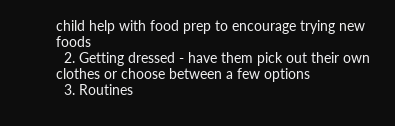child help with food prep to encourage trying new foods
  2. Getting dressed - have them pick out their own clothes or choose between a few options
  3. Routines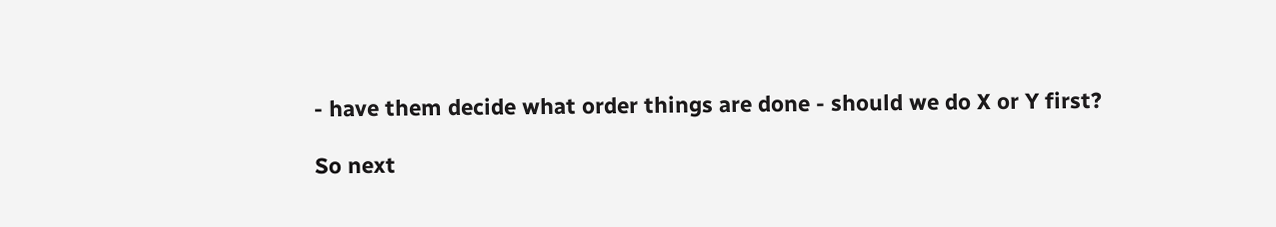- have them decide what order things are done - should we do X or Y first?

So next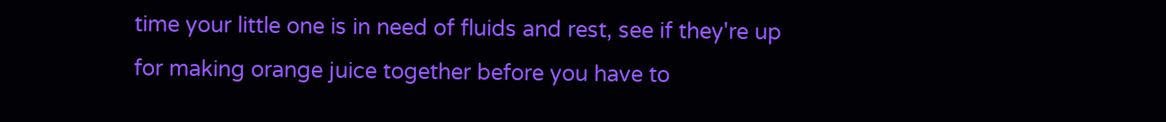time your little one is in need of fluids and rest, see if they're up for making orange juice together before you have to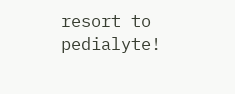resort to pedialyte!